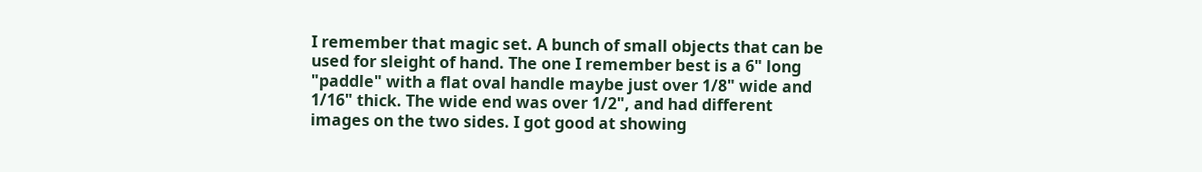I remember that magic set. A bunch of small objects that can be used for sleight of hand. The one I remember best is a 6" long "paddle" with a flat oval handle maybe just over 1/8" wide and 1/16" thick. The wide end was over 1/2", and had different images on the two sides. I got good at showing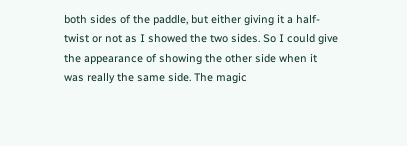both sides of the paddle, but either giving it a half-twist or not as I showed the two sides. So I could give the appearance of showing the other side when it was really the same side. The magic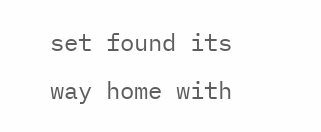set found its way home with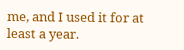me, and I used it for at least a year.